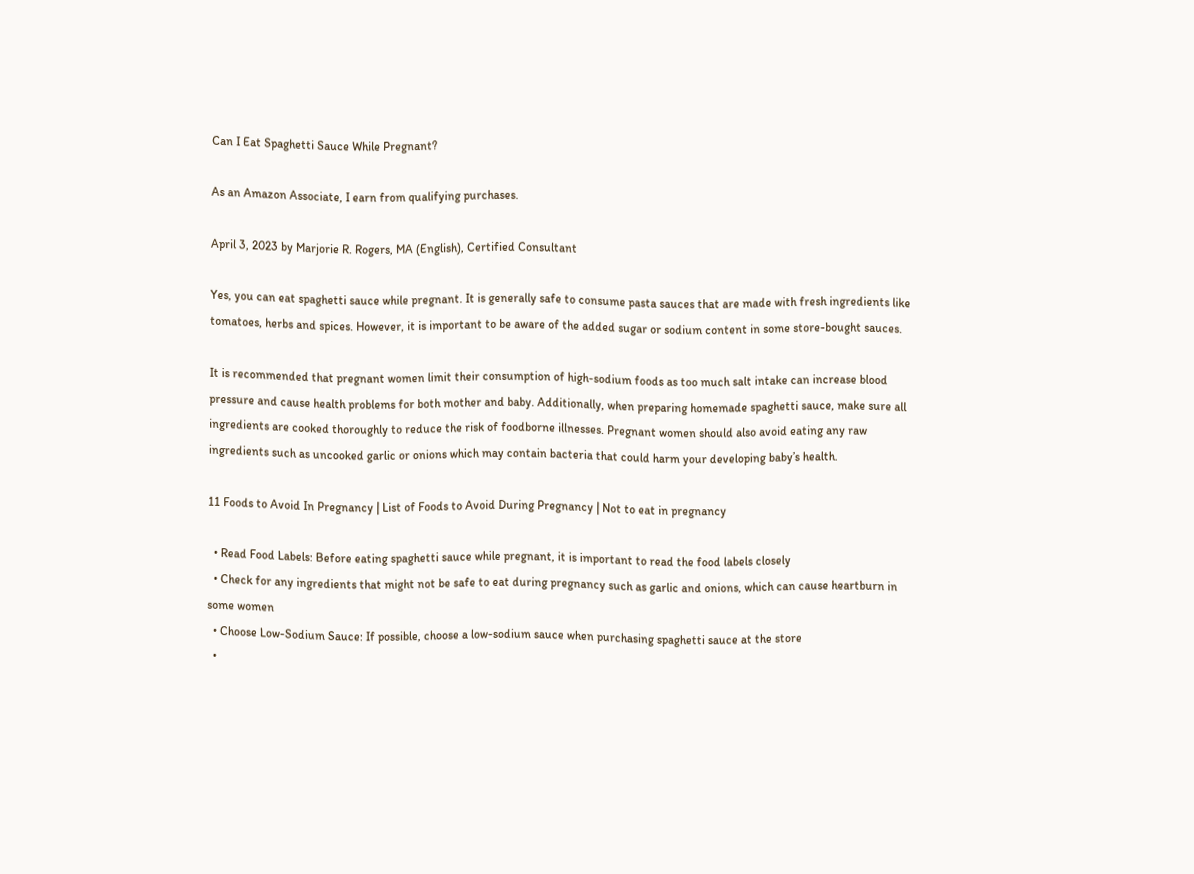Can I Eat Spaghetti Sauce While Pregnant?

As an Amazon Associate, I earn from qualifying purchases.

April 3, 2023 by Marjorie R. Rogers, MA (English), Certified Consultant

Yes, you can eat spaghetti sauce while pregnant. It is generally safe to consume pasta sauces that are made with fresh ingredients like tomatoes, herbs and spices. However, it is important to be aware of the added sugar or sodium content in some store-bought sauces.

It is recommended that pregnant women limit their consumption of high-sodium foods as too much salt intake can increase blood pressure and cause health problems for both mother and baby. Additionally, when preparing homemade spaghetti sauce, make sure all ingredients are cooked thoroughly to reduce the risk of foodborne illnesses. Pregnant women should also avoid eating any raw ingredients such as uncooked garlic or onions which may contain bacteria that could harm your developing baby’s health.

11 Foods to Avoid In Pregnancy | List of Foods to Avoid During Pregnancy | Not to eat in pregnancy

  • Read Food Labels: Before eating spaghetti sauce while pregnant, it is important to read the food labels closely
  • Check for any ingredients that might not be safe to eat during pregnancy such as garlic and onions, which can cause heartburn in some women
  • Choose Low-Sodium Sauce: If possible, choose a low-sodium sauce when purchasing spaghetti sauce at the store
  •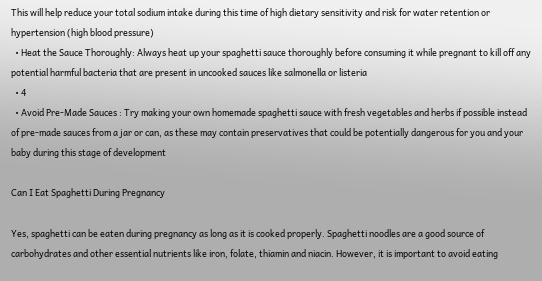This will help reduce your total sodium intake during this time of high dietary sensitivity and risk for water retention or hypertension (high blood pressure)
  • Heat the Sauce Thoroughly: Always heat up your spaghetti sauce thoroughly before consuming it while pregnant to kill off any potential harmful bacteria that are present in uncooked sauces like salmonella or listeria
  • 4
  • Avoid Pre-Made Sauces : Try making your own homemade spaghetti sauce with fresh vegetables and herbs if possible instead of pre-made sauces from a jar or can, as these may contain preservatives that could be potentially dangerous for you and your baby during this stage of development

Can I Eat Spaghetti During Pregnancy

Yes, spaghetti can be eaten during pregnancy as long as it is cooked properly. Spaghetti noodles are a good source of carbohydrates and other essential nutrients like iron, folate, thiamin and niacin. However, it is important to avoid eating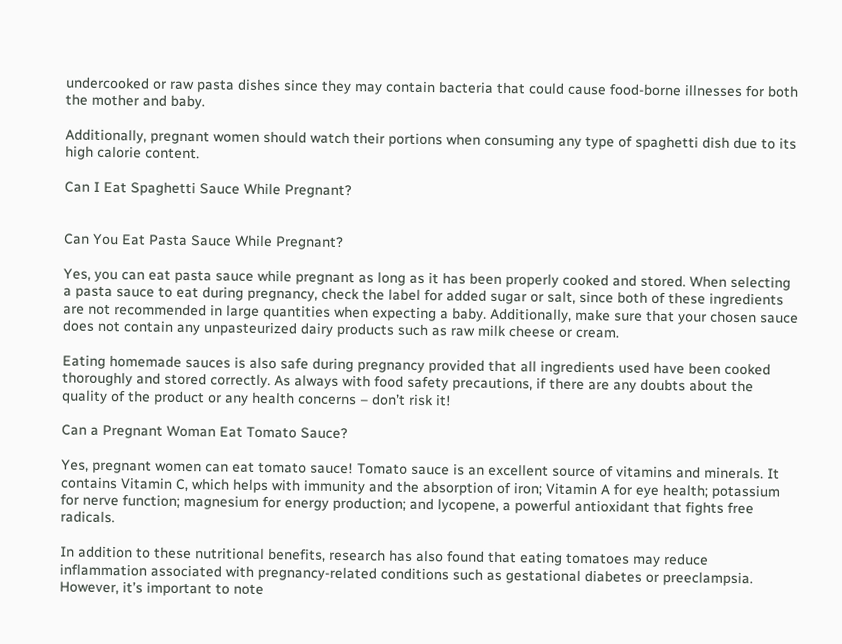undercooked or raw pasta dishes since they may contain bacteria that could cause food-borne illnesses for both the mother and baby.

Additionally, pregnant women should watch their portions when consuming any type of spaghetti dish due to its high calorie content.

Can I Eat Spaghetti Sauce While Pregnant?


Can You Eat Pasta Sauce While Pregnant?

Yes, you can eat pasta sauce while pregnant as long as it has been properly cooked and stored. When selecting a pasta sauce to eat during pregnancy, check the label for added sugar or salt, since both of these ingredients are not recommended in large quantities when expecting a baby. Additionally, make sure that your chosen sauce does not contain any unpasteurized dairy products such as raw milk cheese or cream.

Eating homemade sauces is also safe during pregnancy provided that all ingredients used have been cooked thoroughly and stored correctly. As always with food safety precautions, if there are any doubts about the quality of the product or any health concerns – don’t risk it!

Can a Pregnant Woman Eat Tomato Sauce?

Yes, pregnant women can eat tomato sauce! Tomato sauce is an excellent source of vitamins and minerals. It contains Vitamin C, which helps with immunity and the absorption of iron; Vitamin A for eye health; potassium for nerve function; magnesium for energy production; and lycopene, a powerful antioxidant that fights free radicals.

In addition to these nutritional benefits, research has also found that eating tomatoes may reduce inflammation associated with pregnancy-related conditions such as gestational diabetes or preeclampsia. However, it’s important to note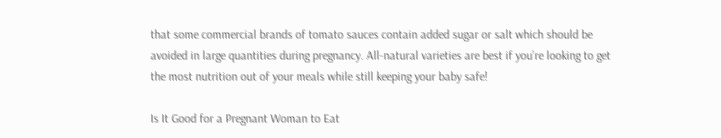that some commercial brands of tomato sauces contain added sugar or salt which should be avoided in large quantities during pregnancy. All-natural varieties are best if you’re looking to get the most nutrition out of your meals while still keeping your baby safe!

Is It Good for a Pregnant Woman to Eat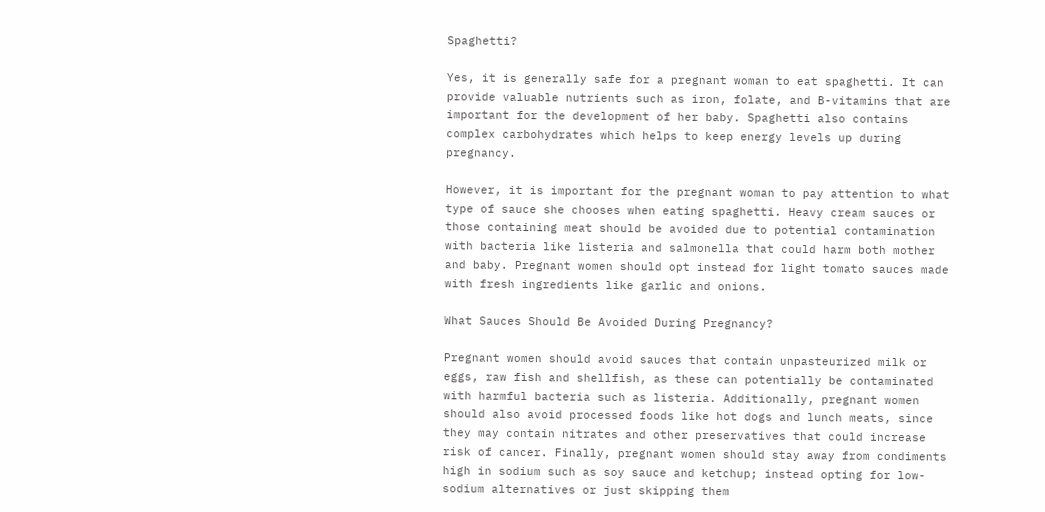Spaghetti?

Yes, it is generally safe for a pregnant woman to eat spaghetti. It can provide valuable nutrients such as iron, folate, and B-vitamins that are important for the development of her baby. Spaghetti also contains complex carbohydrates which helps to keep energy levels up during pregnancy.

However, it is important for the pregnant woman to pay attention to what type of sauce she chooses when eating spaghetti. Heavy cream sauces or those containing meat should be avoided due to potential contamination with bacteria like listeria and salmonella that could harm both mother and baby. Pregnant women should opt instead for light tomato sauces made with fresh ingredients like garlic and onions.

What Sauces Should Be Avoided During Pregnancy?

Pregnant women should avoid sauces that contain unpasteurized milk or eggs, raw fish and shellfish, as these can potentially be contaminated with harmful bacteria such as listeria. Additionally, pregnant women should also avoid processed foods like hot dogs and lunch meats, since they may contain nitrates and other preservatives that could increase risk of cancer. Finally, pregnant women should stay away from condiments high in sodium such as soy sauce and ketchup; instead opting for low-sodium alternatives or just skipping them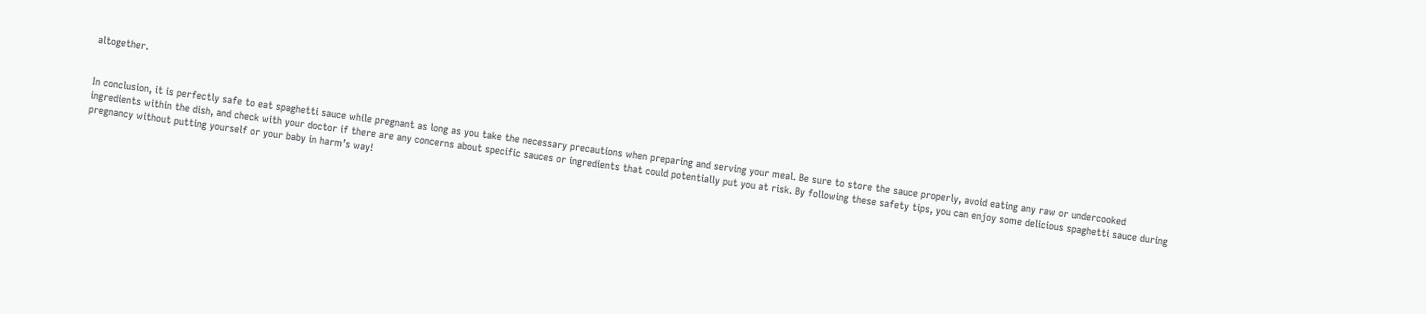altogether.


In conclusion, it is perfectly safe to eat spaghetti sauce while pregnant as long as you take the necessary precautions when preparing and serving your meal. Be sure to store the sauce properly, avoid eating any raw or undercooked ingredients within the dish, and check with your doctor if there are any concerns about specific sauces or ingredients that could potentially put you at risk. By following these safety tips, you can enjoy some delicious spaghetti sauce during pregnancy without putting yourself or your baby in harm’s way!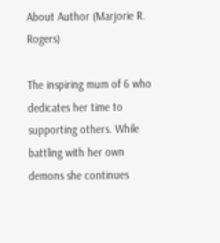About Author (Marjorie R. Rogers)

The inspiring mum of 6 who dedicates her time to supporting others. While battling with her own demons she continues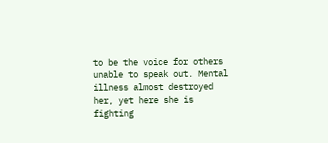to be the voice for others unable to speak out. Mental illness almost destroyed her, yet here she is fighting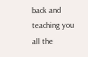back and teaching you all the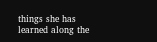things she has learned along the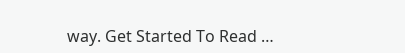way. Get Started To Read …